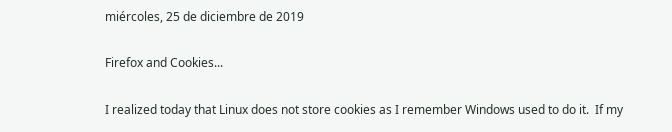miércoles, 25 de diciembre de 2019

Firefox and Cookies...

I realized today that Linux does not store cookies as I remember Windows used to do it.  If my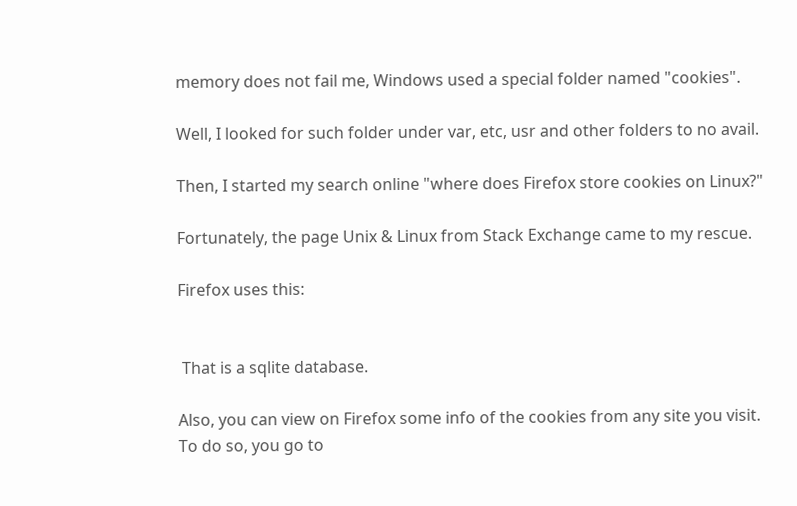memory does not fail me, Windows used a special folder named "cookies".

Well, I looked for such folder under var, etc, usr and other folders to no avail.

Then, I started my search online "where does Firefox store cookies on Linux?"

Fortunately, the page Unix & Linux from Stack Exchange came to my rescue.

Firefox uses this:


 That is a sqlite database.

Also, you can view on Firefox some info of the cookies from any site you visit.  To do so, you go to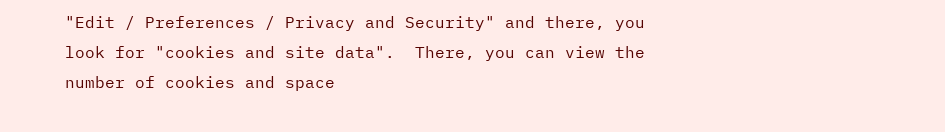"Edit / Preferences / Privacy and Security" and there, you look for "cookies and site data".  There, you can view the number of cookies and space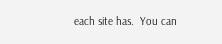each site has.  You can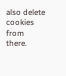also delete cookies from there.